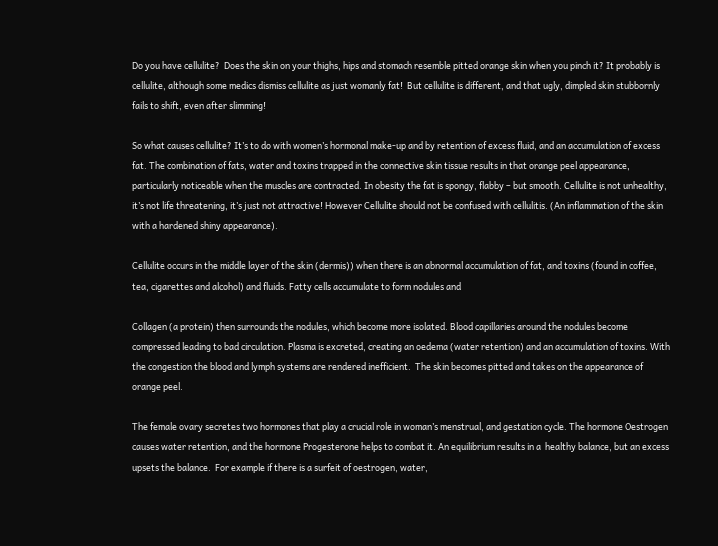Do you have cellulite?  Does the skin on your thighs, hips and stomach resemble pitted orange skin when you pinch it? It probably is cellulite, although some medics dismiss cellulite as just womanly fat!  But cellulite is different, and that ugly, dimpled skin stubbornly fails to shift, even after slimming!

So what causes cellulite? It’s to do with women’s hormonal make-up and by retention of excess fluid, and an accumulation of excess fat. The combination of fats, water and toxins trapped in the connective skin tissue results in that orange peel appearance, particularly noticeable when the muscles are contracted. In obesity the fat is spongy, flabby – but smooth. Cellulite is not unhealthy, it’s not life threatening, it’s just not attractive! However Cellulite should not be confused with cellulitis. (An inflammation of the skin with a hardened shiny appearance).

Cellulite occurs in the middle layer of the skin (dermis)) when there is an abnormal accumulation of fat, and toxins (found in coffee, tea, cigarettes and alcohol) and fluids. Fatty cells accumulate to form nodules and

Collagen (a protein) then surrounds the nodules, which become more isolated. Blood capillaries around the nodules become compressed leading to bad circulation. Plasma is excreted, creating an oedema (water retention) and an accumulation of toxins. With the congestion the blood and lymph systems are rendered inefficient.  The skin becomes pitted and takes on the appearance of orange peel.

The female ovary secretes two hormones that play a crucial role in woman’s menstrual, and gestation cycle. The hormone Oestrogen causes water retention, and the hormone Progesterone helps to combat it. An equilibrium results in a  healthy balance, but an excess upsets the balance.  For example if there is a surfeit of oestrogen, water,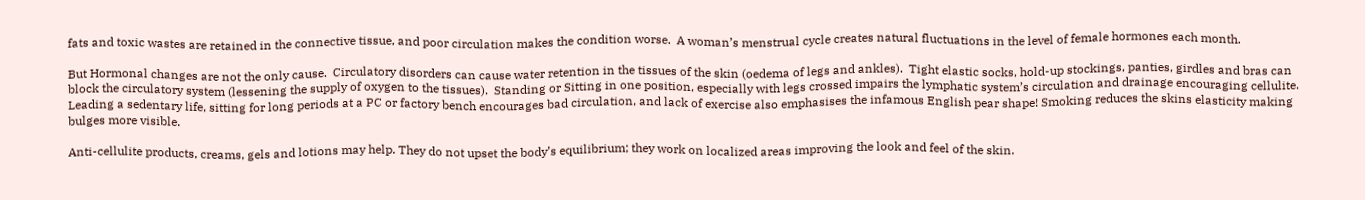fats and toxic wastes are retained in the connective tissue, and poor circulation makes the condition worse.  A woman’s menstrual cycle creates natural fluctuations in the level of female hormones each month.

But Hormonal changes are not the only cause.  Circulatory disorders can cause water retention in the tissues of the skin (oedema of legs and ankles).  Tight elastic socks, hold-up stockings, panties, girdles and bras can block the circulatory system (lessening the supply of oxygen to the tissues).  Standing or Sitting in one position, especially with legs crossed impairs the lymphatic system’s circulation and drainage encouraging cellulite. Leading a sedentary life, sitting for long periods at a PC or factory bench encourages bad circulation, and lack of exercise also emphasises the infamous English pear shape! Smoking reduces the skins elasticity making bulges more visible.

Anti-cellulite products, creams, gels and lotions may help. They do not upset the body’s equilibrium; they work on localized areas improving the look and feel of the skin.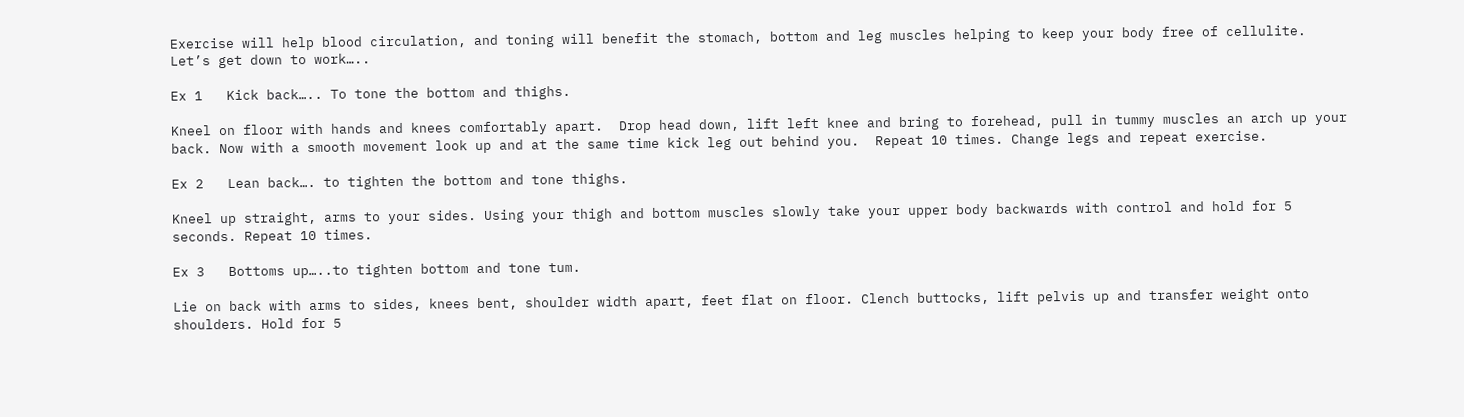Exercise will help blood circulation, and toning will benefit the stomach, bottom and leg muscles helping to keep your body free of cellulite. Let’s get down to work…..

Ex 1   Kick back….. To tone the bottom and thighs.

Kneel on floor with hands and knees comfortably apart.  Drop head down, lift left knee and bring to forehead, pull in tummy muscles an arch up your back. Now with a smooth movement look up and at the same time kick leg out behind you.  Repeat 10 times. Change legs and repeat exercise.

Ex 2   Lean back…. to tighten the bottom and tone thighs.

Kneel up straight, arms to your sides. Using your thigh and bottom muscles slowly take your upper body backwards with control and hold for 5 seconds. Repeat 10 times.

Ex 3   Bottoms up…..to tighten bottom and tone tum.

Lie on back with arms to sides, knees bent, shoulder width apart, feet flat on floor. Clench buttocks, lift pelvis up and transfer weight onto shoulders. Hold for 5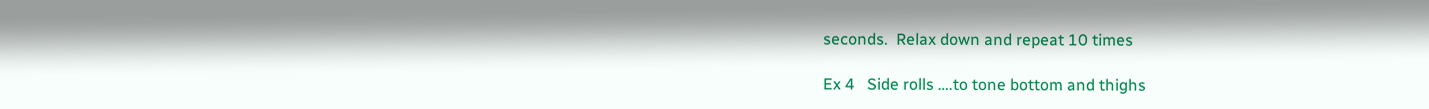seconds.  Relax down and repeat 10 times

Ex 4   Side rolls ….to tone bottom and thighs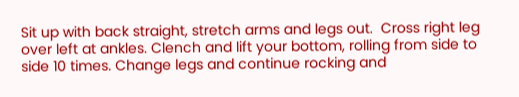Sit up with back straight, stretch arms and legs out.  Cross right leg over left at ankles. Clench and lift your bottom, rolling from side to side 10 times. Change legs and continue rocking and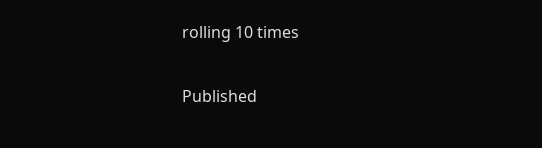rolling 10 times

Published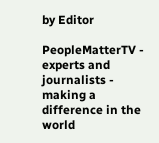by Editor

PeopleMatterTV - experts and journalists - making a difference in the world